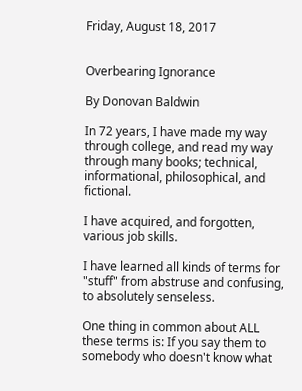Friday, August 18, 2017


Overbearing Ignorance

By Donovan Baldwin

In 72 years, I have made my way through college, and read my way through many books; technical, informational, philosophical, and fictional.

I have acquired, and forgotten, various job skills.

I have learned all kinds of terms for "stuff" from abstruse and confusing, to absolutely senseless.

One thing in common about ALL these terms is: If you say them to somebody who doesn't know what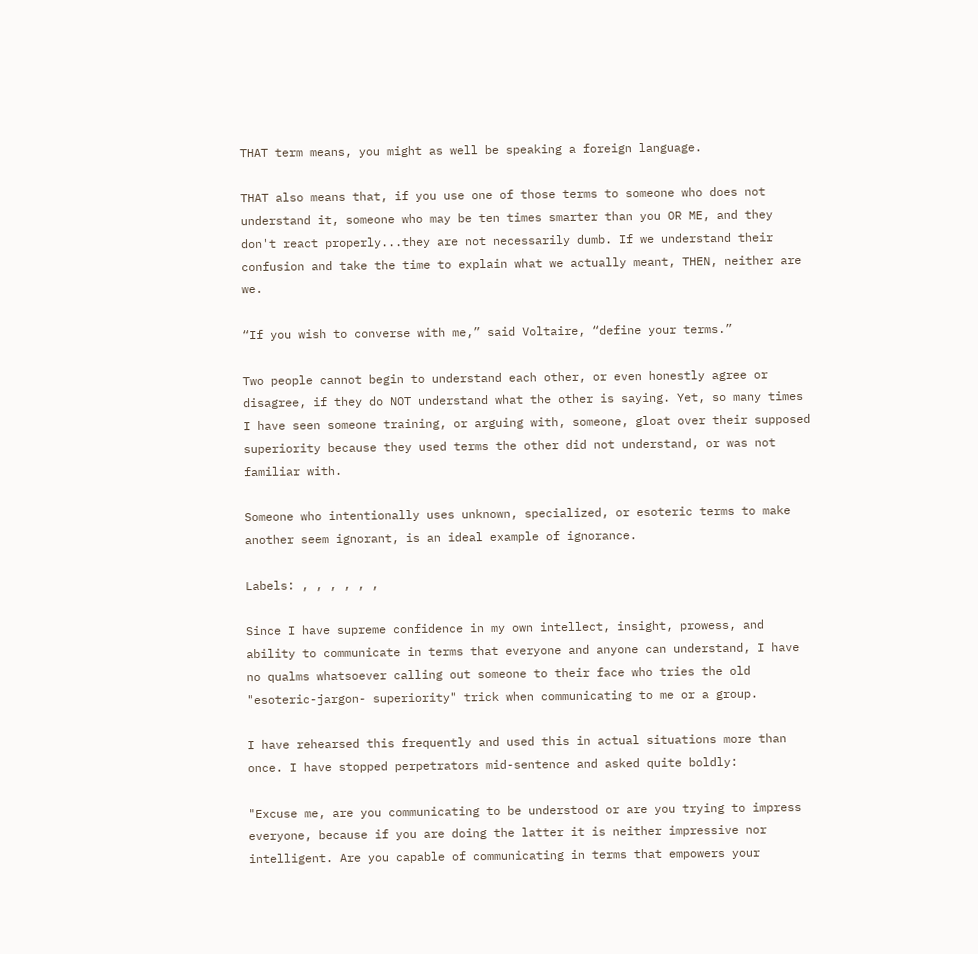THAT term means, you might as well be speaking a foreign language.

THAT also means that, if you use one of those terms to someone who does not understand it, someone who may be ten times smarter than you OR ME, and they don't react properly...they are not necessarily dumb. If we understand their confusion and take the time to explain what we actually meant, THEN, neither are we.

“If you wish to converse with me,” said Voltaire, “define your terms.”

Two people cannot begin to understand each other, or even honestly agree or disagree, if they do NOT understand what the other is saying. Yet, so many times I have seen someone training, or arguing with, someone, gloat over their supposed superiority because they used terms the other did not understand, or was not familiar with.

Someone who intentionally uses unknown, specialized, or esoteric terms to make another seem ignorant, is an ideal example of ignorance.

Labels: , , , , , ,

Since I have supreme confidence in my own intellect, insight, prowess, and ability to communicate in terms that everyone and anyone can understand, I have no qualms whatsoever calling out someone to their face who tries the old "esoteric-jargon- superiority" trick when communicating to me or a group.

I have rehearsed this frequently and used this in actual situations more than once. I have stopped perpetrators mid-sentence and asked quite boldly:

"Excuse me, are you communicating to be understood or are you trying to impress everyone, because if you are doing the latter it is neither impressive nor intelligent. Are you capable of communicating in terms that empowers your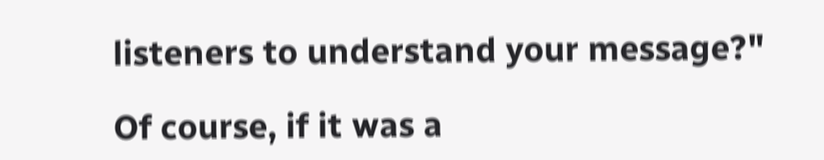listeners to understand your message?"

Of course, if it was a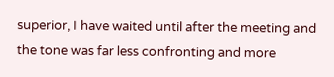superior, I have waited until after the meeting and the tone was far less confronting and more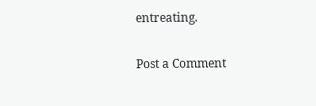entreating.

Post a Comment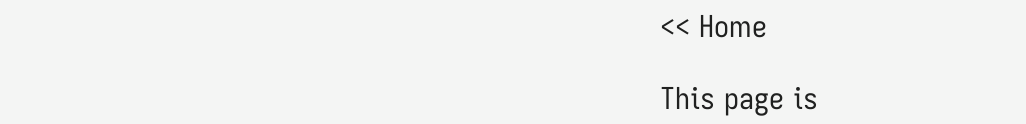<< Home

This page is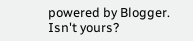powered by Blogger. Isn't yours?